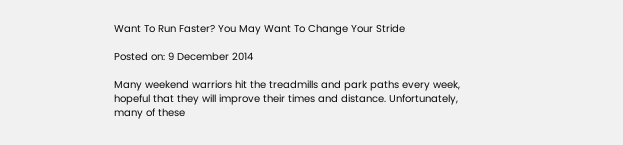Want To Run Faster? You May Want To Change Your Stride

Posted on: 9 December 2014

Many weekend warriors hit the treadmills and park paths every week, hopeful that they will improve their times and distance. Unfortunately, many of these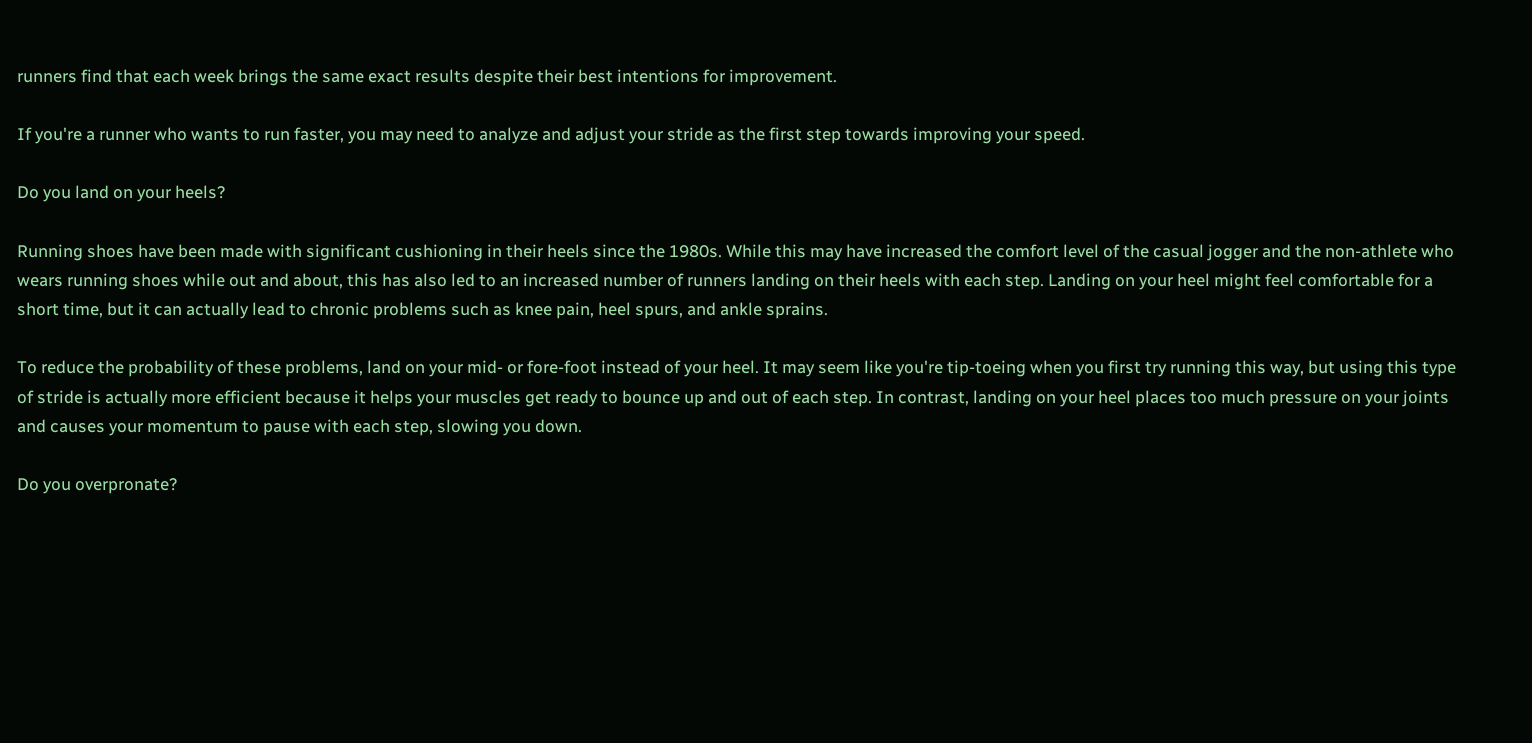runners find that each week brings the same exact results despite their best intentions for improvement.

If you're a runner who wants to run faster, you may need to analyze and adjust your stride as the first step towards improving your speed.

Do you land on your heels?

Running shoes have been made with significant cushioning in their heels since the 1980s. While this may have increased the comfort level of the casual jogger and the non-athlete who wears running shoes while out and about, this has also led to an increased number of runners landing on their heels with each step. Landing on your heel might feel comfortable for a short time, but it can actually lead to chronic problems such as knee pain, heel spurs, and ankle sprains.

To reduce the probability of these problems, land on your mid- or fore-foot instead of your heel. It may seem like you're tip-toeing when you first try running this way, but using this type of stride is actually more efficient because it helps your muscles get ready to bounce up and out of each step. In contrast, landing on your heel places too much pressure on your joints and causes your momentum to pause with each step, slowing you down.

Do you overpronate?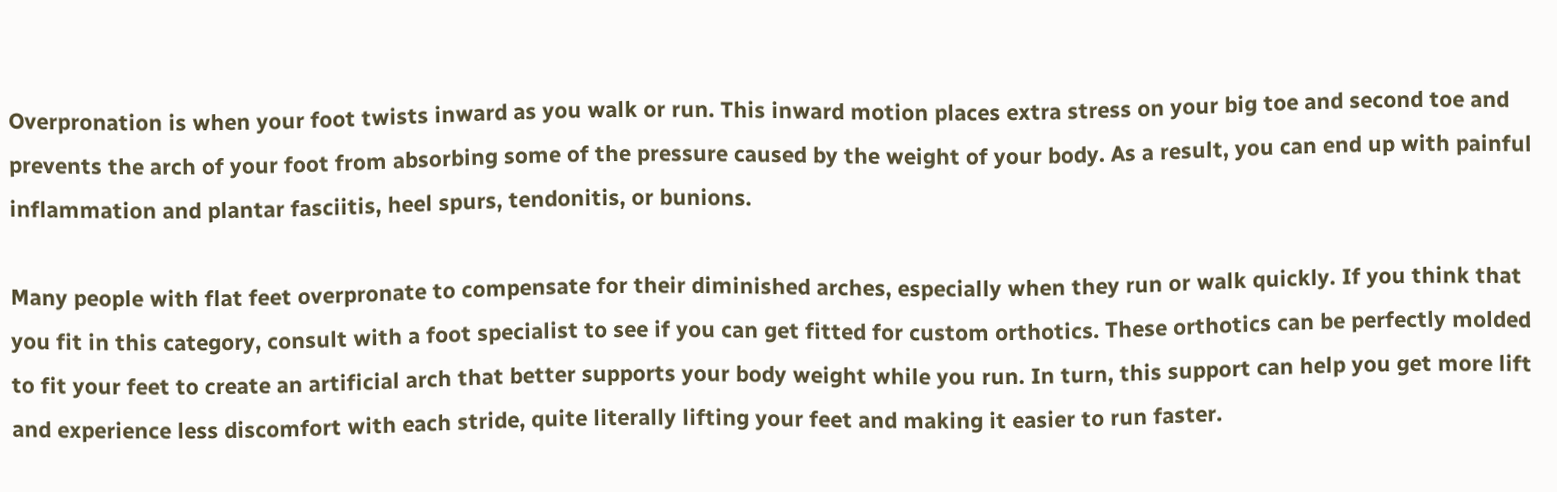Overpronation is when your foot twists inward as you walk or run. This inward motion places extra stress on your big toe and second toe and prevents the arch of your foot from absorbing some of the pressure caused by the weight of your body. As a result, you can end up with painful inflammation and plantar fasciitis, heel spurs, tendonitis, or bunions.

Many people with flat feet overpronate to compensate for their diminished arches, especially when they run or walk quickly. If you think that you fit in this category, consult with a foot specialist to see if you can get fitted for custom orthotics. These orthotics can be perfectly molded to fit your feet to create an artificial arch that better supports your body weight while you run. In turn, this support can help you get more lift and experience less discomfort with each stride, quite literally lifting your feet and making it easier to run faster.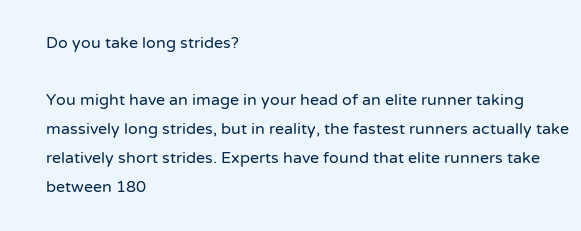Do you take long strides?

You might have an image in your head of an elite runner taking massively long strides, but in reality, the fastest runners actually take relatively short strides. Experts have found that elite runners take between 180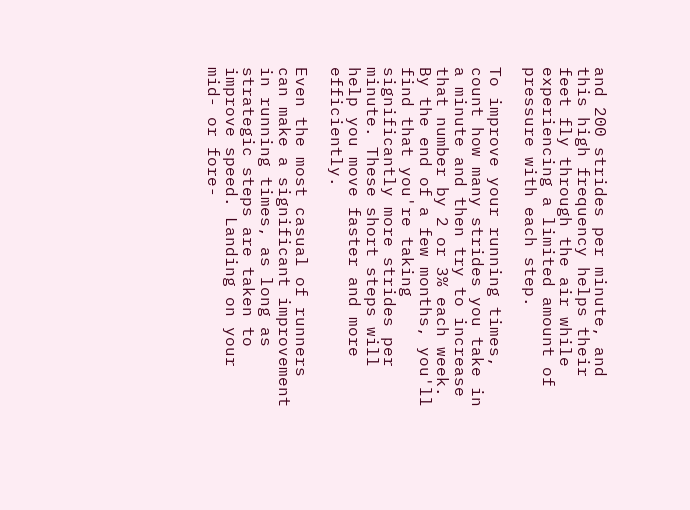and 200 strides per minute, and this high frequency helps their feet fly through the air while experiencing a limited amount of pressure with each step.

To improve your running times, count how many strides you take in a minute and then try to increase that number by 2 or 3% each week. By the end of a few months, you'll find that you're taking significantly more strides per minute. These short steps will help you move faster and more efficiently.

Even the most casual of runners can make a significant improvement in running times, as long as strategic steps are taken to improve speed. Landing on your mid- or fore-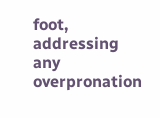foot, addressing any overpronation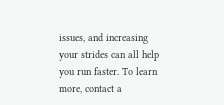issues, and increasing your strides can all help you run faster. To learn more, contact a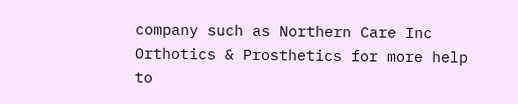company such as Northern Care Inc Orthotics & Prosthetics for more help to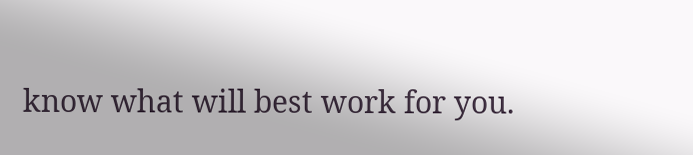know what will best work for you.